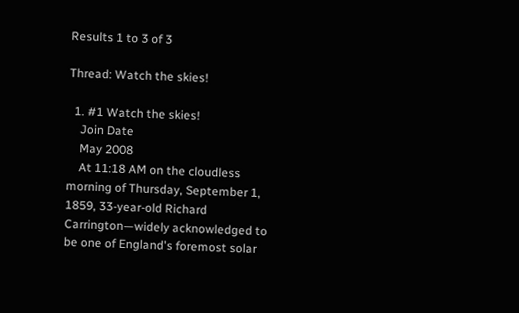Results 1 to 3 of 3

Thread: Watch the skies!

  1. #1 Watch the skies!
    Join Date
    May 2008
    At 11:18 AM on the cloudless morning of Thursday, September 1, 1859, 33-year-old Richard Carrington—widely acknowledged to be one of England's foremost solar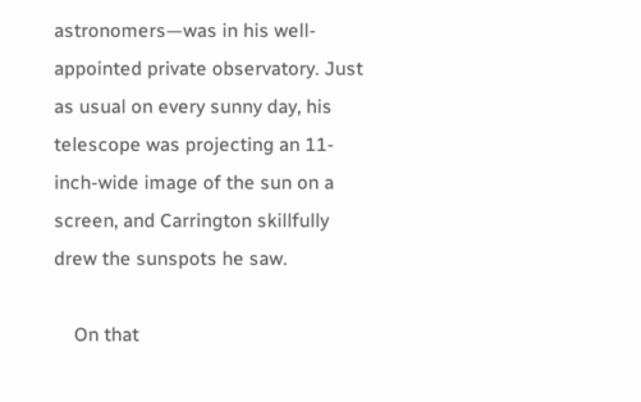astronomers—was in his well-appointed private observatory. Just as usual on every sunny day, his telescope was projecting an 11-inch-wide image of the sun on a screen, and Carrington skillfully drew the sunspots he saw.

    On that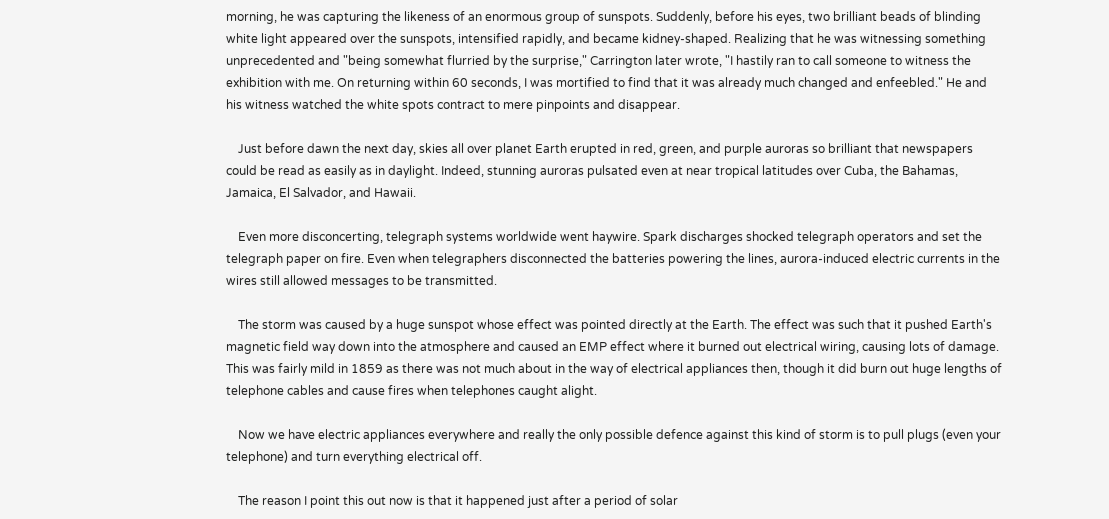morning, he was capturing the likeness of an enormous group of sunspots. Suddenly, before his eyes, two brilliant beads of blinding white light appeared over the sunspots, intensified rapidly, and became kidney-shaped. Realizing that he was witnessing something unprecedented and "being somewhat flurried by the surprise," Carrington later wrote, "I hastily ran to call someone to witness the exhibition with me. On returning within 60 seconds, I was mortified to find that it was already much changed and enfeebled." He and his witness watched the white spots contract to mere pinpoints and disappear.

    Just before dawn the next day, skies all over planet Earth erupted in red, green, and purple auroras so brilliant that newspapers could be read as easily as in daylight. Indeed, stunning auroras pulsated even at near tropical latitudes over Cuba, the Bahamas, Jamaica, El Salvador, and Hawaii.

    Even more disconcerting, telegraph systems worldwide went haywire. Spark discharges shocked telegraph operators and set the telegraph paper on fire. Even when telegraphers disconnected the batteries powering the lines, aurora-induced electric currents in the wires still allowed messages to be transmitted.

    The storm was caused by a huge sunspot whose effect was pointed directly at the Earth. The effect was such that it pushed Earth's magnetic field way down into the atmosphere and caused an EMP effect where it burned out electrical wiring, causing lots of damage. This was fairly mild in 1859 as there was not much about in the way of electrical appliances then, though it did burn out huge lengths of telephone cables and cause fires when telephones caught alight.

    Now we have electric appliances everywhere and really the only possible defence against this kind of storm is to pull plugs (even your telephone) and turn everything electrical off.

    The reason I point this out now is that it happened just after a period of solar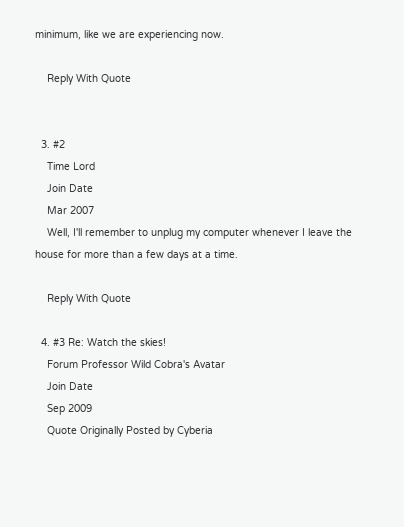minimum, like we are experiencing now.

    Reply With Quote


  3. #2
    Time Lord
    Join Date
    Mar 2007
    Well, I'll remember to unplug my computer whenever I leave the house for more than a few days at a time.

    Reply With Quote

  4. #3 Re: Watch the skies!
    Forum Professor Wild Cobra's Avatar
    Join Date
    Sep 2009
    Quote Originally Posted by Cyberia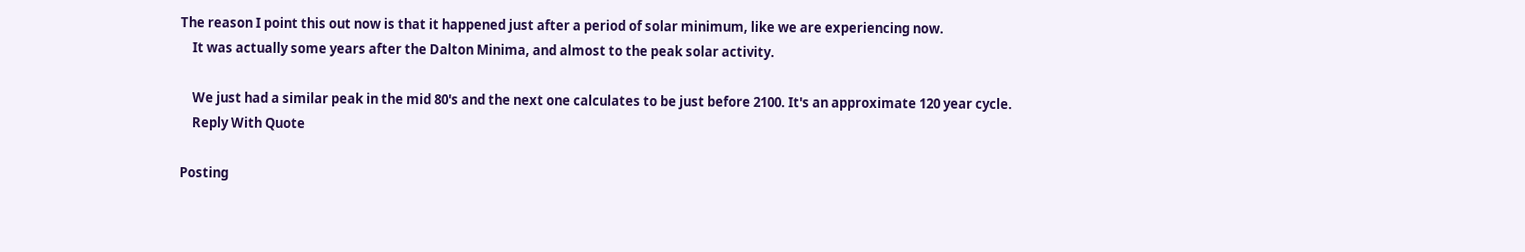The reason I point this out now is that it happened just after a period of solar minimum, like we are experiencing now.
    It was actually some years after the Dalton Minima, and almost to the peak solar activity.

    We just had a similar peak in the mid 80's and the next one calculates to be just before 2100. It's an approximate 120 year cycle.
    Reply With Quote

Posting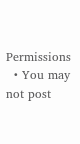Permissions
  • You may not post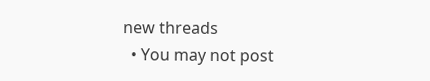new threads
  • You may not post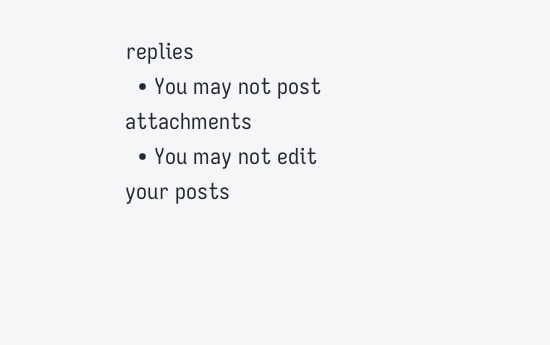replies
  • You may not post attachments
  • You may not edit your posts